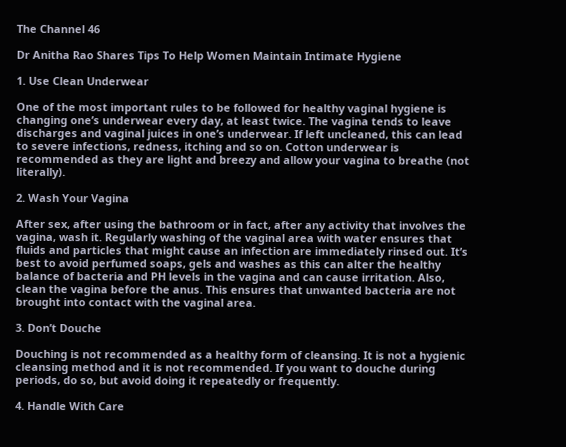The Channel 46

Dr Anitha Rao Shares Tips To Help Women Maintain Intimate Hygiene

1. Use Clean Underwear

One of the most important rules to be followed for healthy vaginal hygiene is changing one’s underwear every day, at least twice. The vagina tends to leave discharges and vaginal juices in one’s underwear. If left uncleaned, this can lead to severe infections, redness, itching and so on. Cotton underwear is recommended as they are light and breezy and allow your vagina to breathe (not literally).

2. Wash Your Vagina

After sex, after using the bathroom or in fact, after any activity that involves the vagina, wash it. Regularly washing of the vaginal area with water ensures that fluids and particles that might cause an infection are immediately rinsed out. It’s best to avoid perfumed soaps, gels and washes as this can alter the healthy balance of bacteria and PH levels in the vagina and can cause irritation. Also, clean the vagina before the anus. This ensures that unwanted bacteria are not brought into contact with the vaginal area.

3. Don’t Douche

Douching is not recommended as a healthy form of cleansing. It is not a hygienic cleansing method and it is not recommended. If you want to douche during periods, do so, but avoid doing it repeatedly or frequently.

4. Handle With Care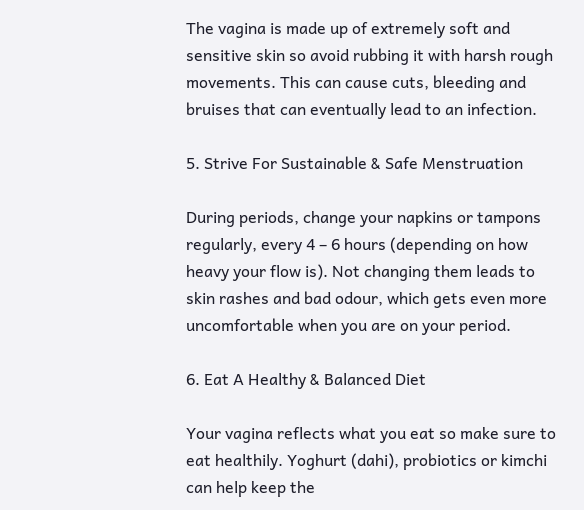The vagina is made up of extremely soft and sensitive skin so avoid rubbing it with harsh rough movements. This can cause cuts, bleeding and bruises that can eventually lead to an infection.

5. Strive For Sustainable & Safe Menstruation

During periods, change your napkins or tampons regularly, every 4 – 6 hours (depending on how heavy your flow is). Not changing them leads to skin rashes and bad odour, which gets even more uncomfortable when you are on your period.

6. Eat A Healthy & Balanced Diet

Your vagina reflects what you eat so make sure to eat healthily. Yoghurt (dahi), probiotics or kimchi can help keep the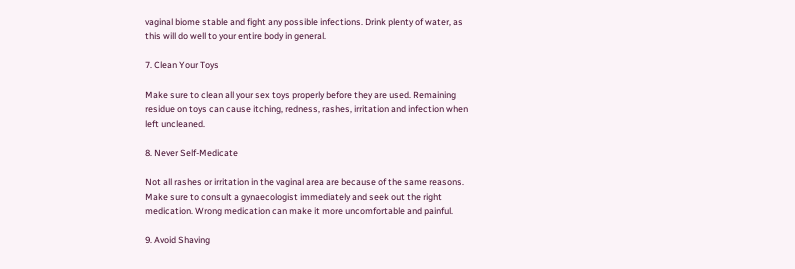vaginal biome stable and fight any possible infections. Drink plenty of water, as this will do well to your entire body in general.

7. Clean Your Toys

Make sure to clean all your sex toys properly before they are used. Remaining residue on toys can cause itching, redness, rashes, irritation and infection when left uncleaned.

8. Never Self-Medicate

Not all rashes or irritation in the vaginal area are because of the same reasons. Make sure to consult a gynaecologist immediately and seek out the right medication. Wrong medication can make it more uncomfortable and painful.

9. Avoid Shaving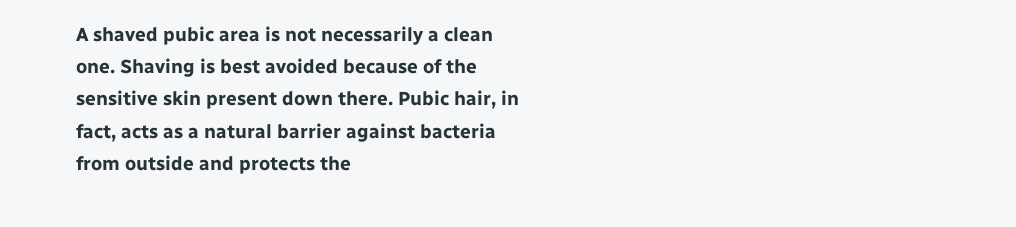A shaved pubic area is not necessarily a clean one. Shaving is best avoided because of the sensitive skin present down there. Pubic hair, in fact, acts as a natural barrier against bacteria from outside and protects the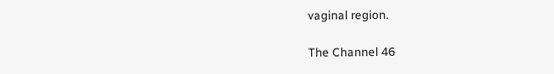vaginal region.

The Channel 46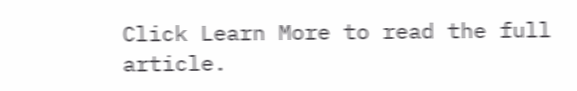Click Learn More to read the full article.